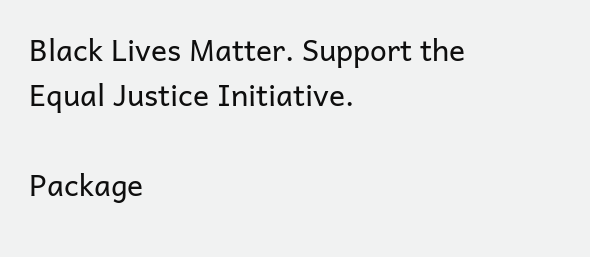Black Lives Matter. Support the Equal Justice Initiative.

Package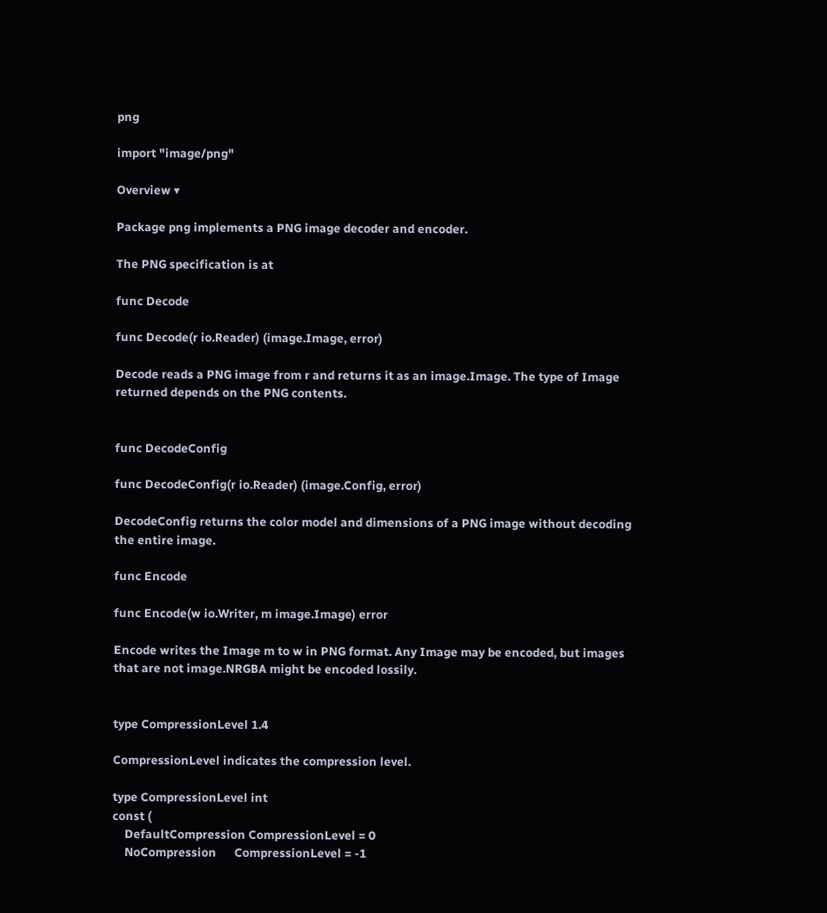png

import "image/png"

Overview ▾

Package png implements a PNG image decoder and encoder.

The PNG specification is at

func Decode

func Decode(r io.Reader) (image.Image, error)

Decode reads a PNG image from r and returns it as an image.Image. The type of Image returned depends on the PNG contents.


func DecodeConfig

func DecodeConfig(r io.Reader) (image.Config, error)

DecodeConfig returns the color model and dimensions of a PNG image without decoding the entire image.

func Encode

func Encode(w io.Writer, m image.Image) error

Encode writes the Image m to w in PNG format. Any Image may be encoded, but images that are not image.NRGBA might be encoded lossily.


type CompressionLevel 1.4

CompressionLevel indicates the compression level.

type CompressionLevel int
const (
    DefaultCompression CompressionLevel = 0
    NoCompression      CompressionLevel = -1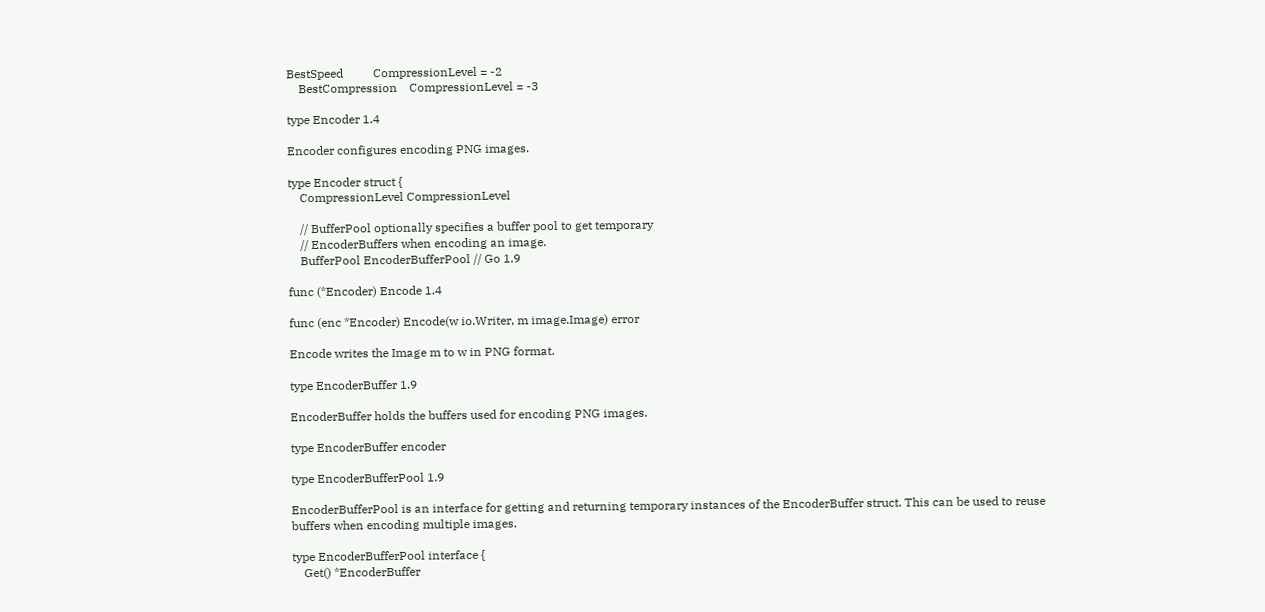BestSpeed          CompressionLevel = -2
    BestCompression    CompressionLevel = -3

type Encoder 1.4

Encoder configures encoding PNG images.

type Encoder struct {
    CompressionLevel CompressionLevel

    // BufferPool optionally specifies a buffer pool to get temporary
    // EncoderBuffers when encoding an image.
    BufferPool EncoderBufferPool // Go 1.9

func (*Encoder) Encode 1.4

func (enc *Encoder) Encode(w io.Writer, m image.Image) error

Encode writes the Image m to w in PNG format.

type EncoderBuffer 1.9

EncoderBuffer holds the buffers used for encoding PNG images.

type EncoderBuffer encoder

type EncoderBufferPool 1.9

EncoderBufferPool is an interface for getting and returning temporary instances of the EncoderBuffer struct. This can be used to reuse buffers when encoding multiple images.

type EncoderBufferPool interface {
    Get() *EncoderBuffer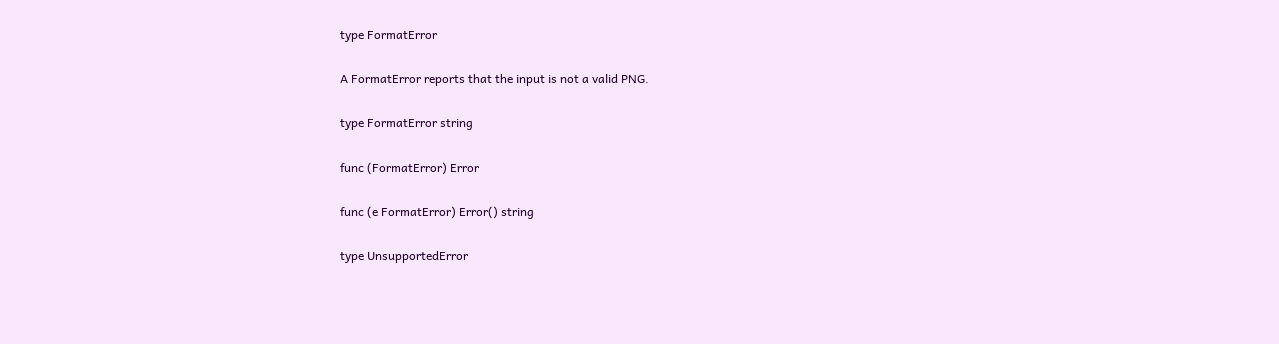type FormatError

A FormatError reports that the input is not a valid PNG.

type FormatError string

func (FormatError) Error

func (e FormatError) Error() string

type UnsupportedError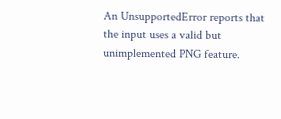An UnsupportedError reports that the input uses a valid but unimplemented PNG feature.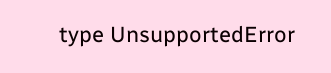type UnsupportedError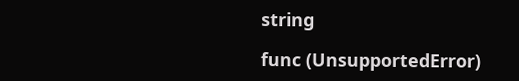string

func (UnsupportedError)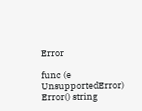Error

func (e UnsupportedError) Error() string